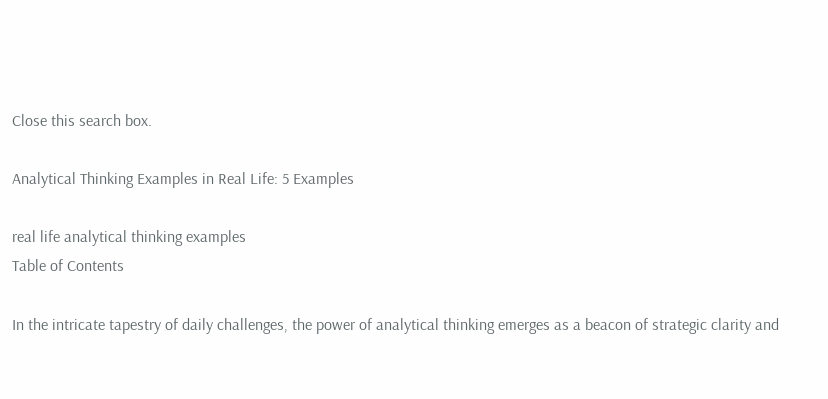Close this search box.

Analytical Thinking Examples in Real Life: 5 Examples

real life analytical thinking examples
Table of Contents

In the intricate tapestry of daily challenges, the power of analytical thinking emerges as a beacon of strategic clarity and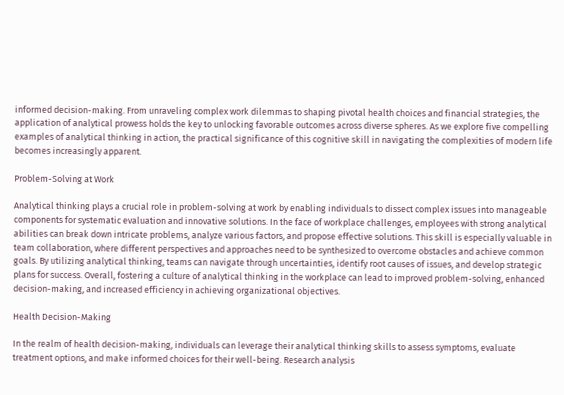informed decision-making. From unraveling complex work dilemmas to shaping pivotal health choices and financial strategies, the application of analytical prowess holds the key to unlocking favorable outcomes across diverse spheres. As we explore five compelling examples of analytical thinking in action, the practical significance of this cognitive skill in navigating the complexities of modern life becomes increasingly apparent.

Problem-Solving at Work

Analytical thinking plays a crucial role in problem-solving at work by enabling individuals to dissect complex issues into manageable components for systematic evaluation and innovative solutions. In the face of workplace challenges, employees with strong analytical abilities can break down intricate problems, analyze various factors, and propose effective solutions. This skill is especially valuable in team collaboration, where different perspectives and approaches need to be synthesized to overcome obstacles and achieve common goals. By utilizing analytical thinking, teams can navigate through uncertainties, identify root causes of issues, and develop strategic plans for success. Overall, fostering a culture of analytical thinking in the workplace can lead to improved problem-solving, enhanced decision-making, and increased efficiency in achieving organizational objectives.

Health Decision-Making

In the realm of health decision-making, individuals can leverage their analytical thinking skills to assess symptoms, evaluate treatment options, and make informed choices for their well-being. Research analysis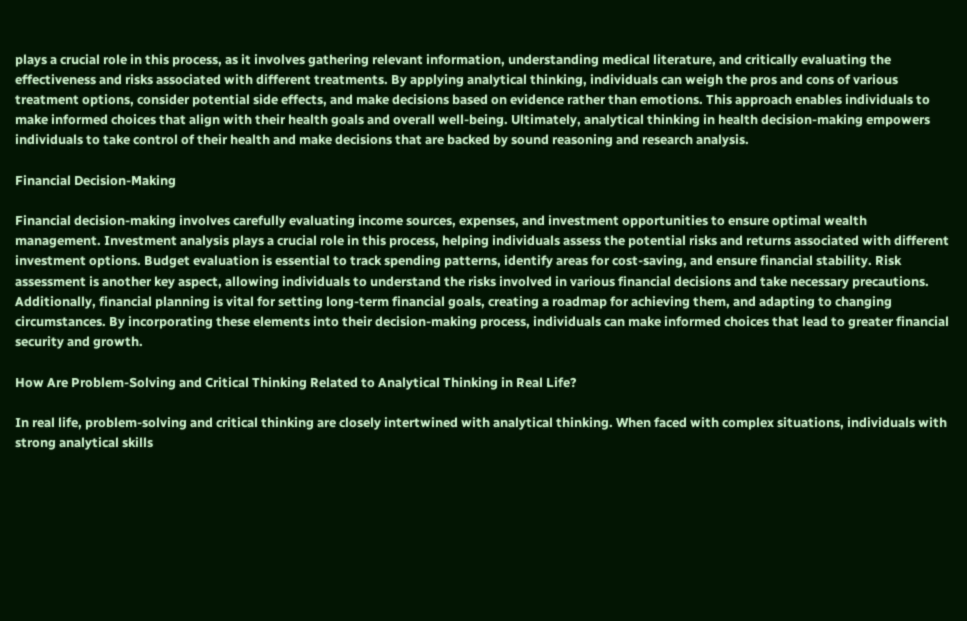plays a crucial role in this process, as it involves gathering relevant information, understanding medical literature, and critically evaluating the effectiveness and risks associated with different treatments. By applying analytical thinking, individuals can weigh the pros and cons of various treatment options, consider potential side effects, and make decisions based on evidence rather than emotions. This approach enables individuals to make informed choices that align with their health goals and overall well-being. Ultimately, analytical thinking in health decision-making empowers individuals to take control of their health and make decisions that are backed by sound reasoning and research analysis.

Financial Decision-Making

Financial decision-making involves carefully evaluating income sources, expenses, and investment opportunities to ensure optimal wealth management. Investment analysis plays a crucial role in this process, helping individuals assess the potential risks and returns associated with different investment options. Budget evaluation is essential to track spending patterns, identify areas for cost-saving, and ensure financial stability. Risk assessment is another key aspect, allowing individuals to understand the risks involved in various financial decisions and take necessary precautions. Additionally, financial planning is vital for setting long-term financial goals, creating a roadmap for achieving them, and adapting to changing circumstances. By incorporating these elements into their decision-making process, individuals can make informed choices that lead to greater financial security and growth.

How Are Problem-Solving and Critical Thinking Related to Analytical Thinking in Real Life?

In real life, problem-solving and critical thinking are closely intertwined with analytical thinking. When faced with complex situations, individuals with strong analytical skills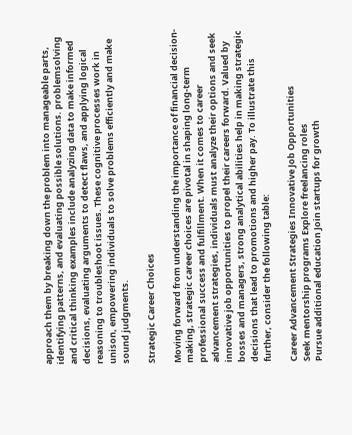approach them by breaking down the problem into manageable parts, identifying patterns, and evaluating possible solutions. problemsolving and critical thinking examples include analyzing data to make informed decisions, evaluating arguments to detect flaws, and applying logical reasoning to troubleshoot issues. These cognitive processes work in unison, empowering individuals to solve problems efficiently and make sound judgments.

Strategic Career Choices

Moving forward from understanding the importance of financial decision-making, strategic career choices are pivotal in shaping long-term professional success and fulfillment. When it comes to career advancement strategies, individuals must analyze their options and seek innovative job opportunities to propel their careers forward. Valued by bosses and managers, strong analytical abilities help in making strategic decisions that lead to promotions and higher pay. To illustrate this further, consider the following table:

Career Advancement Strategies Innovative Job Opportunities
Seek mentorship programs Explore freelancing roles
Pursue additional education Join startups for growth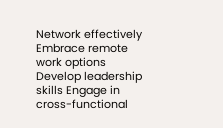Network effectively Embrace remote work options
Develop leadership skills Engage in cross-functional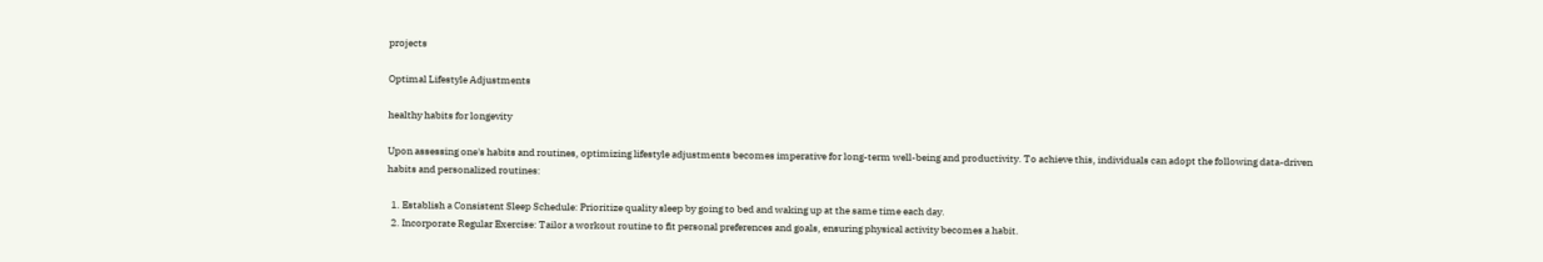projects

Optimal Lifestyle Adjustments

healthy habits for longevity

Upon assessing one's habits and routines, optimizing lifestyle adjustments becomes imperative for long-term well-being and productivity. To achieve this, individuals can adopt the following data-driven habits and personalized routines:

  1. Establish a Consistent Sleep Schedule: Prioritize quality sleep by going to bed and waking up at the same time each day.
  2. Incorporate Regular Exercise: Tailor a workout routine to fit personal preferences and goals, ensuring physical activity becomes a habit.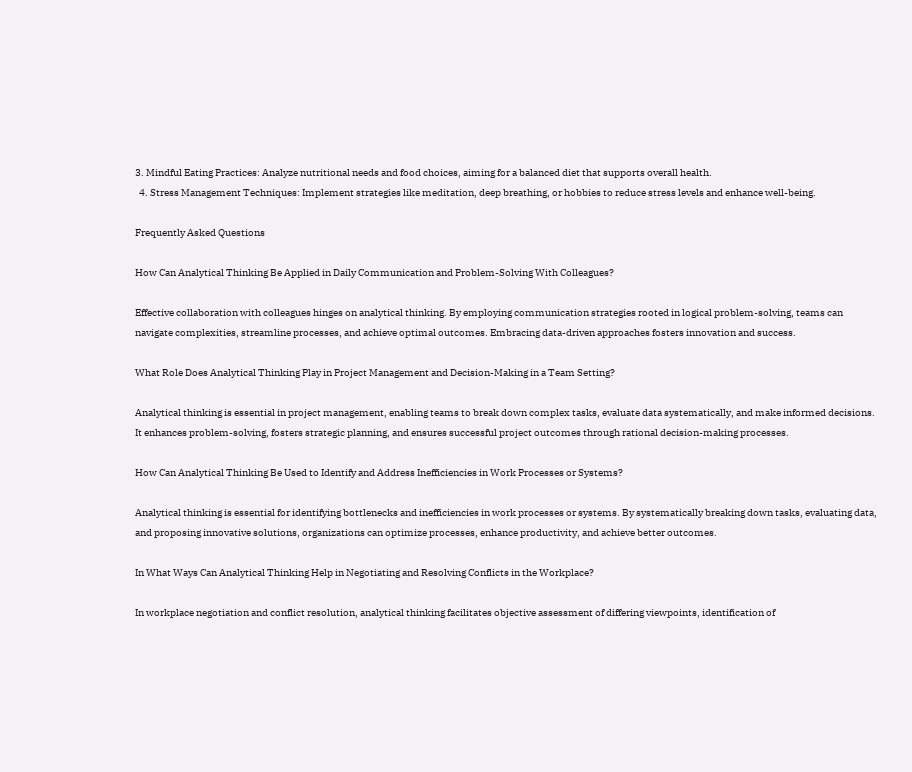3. Mindful Eating Practices: Analyze nutritional needs and food choices, aiming for a balanced diet that supports overall health.
  4. Stress Management Techniques: Implement strategies like meditation, deep breathing, or hobbies to reduce stress levels and enhance well-being.

Frequently Asked Questions

How Can Analytical Thinking Be Applied in Daily Communication and Problem-Solving With Colleagues?

Effective collaboration with colleagues hinges on analytical thinking. By employing communication strategies rooted in logical problem-solving, teams can navigate complexities, streamline processes, and achieve optimal outcomes. Embracing data-driven approaches fosters innovation and success.

What Role Does Analytical Thinking Play in Project Management and Decision-Making in a Team Setting?

Analytical thinking is essential in project management, enabling teams to break down complex tasks, evaluate data systematically, and make informed decisions. It enhances problem-solving, fosters strategic planning, and ensures successful project outcomes through rational decision-making processes.

How Can Analytical Thinking Be Used to Identify and Address Inefficiencies in Work Processes or Systems?

Analytical thinking is essential for identifying bottlenecks and inefficiencies in work processes or systems. By systematically breaking down tasks, evaluating data, and proposing innovative solutions, organizations can optimize processes, enhance productivity, and achieve better outcomes.

In What Ways Can Analytical Thinking Help in Negotiating and Resolving Conflicts in the Workplace?

In workplace negotiation and conflict resolution, analytical thinking facilitates objective assessment of differing viewpoints, identification of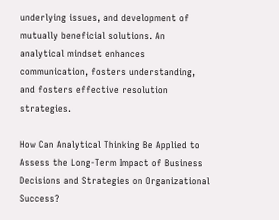underlying issues, and development of mutually beneficial solutions. An analytical mindset enhances communication, fosters understanding, and fosters effective resolution strategies.

How Can Analytical Thinking Be Applied to Assess the Long-Term Impact of Business Decisions and Strategies on Organizational Success?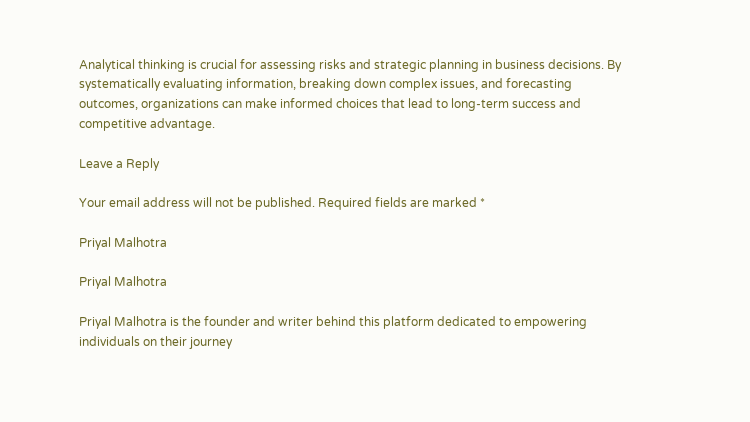Analytical thinking is crucial for assessing risks and strategic planning in business decisions. By systematically evaluating information, breaking down complex issues, and forecasting outcomes, organizations can make informed choices that lead to long-term success and competitive advantage.

Leave a Reply

Your email address will not be published. Required fields are marked *

Priyal Malhotra

Priyal Malhotra

Priyal Malhotra is the founder and writer behind this platform dedicated to empowering individuals on their journey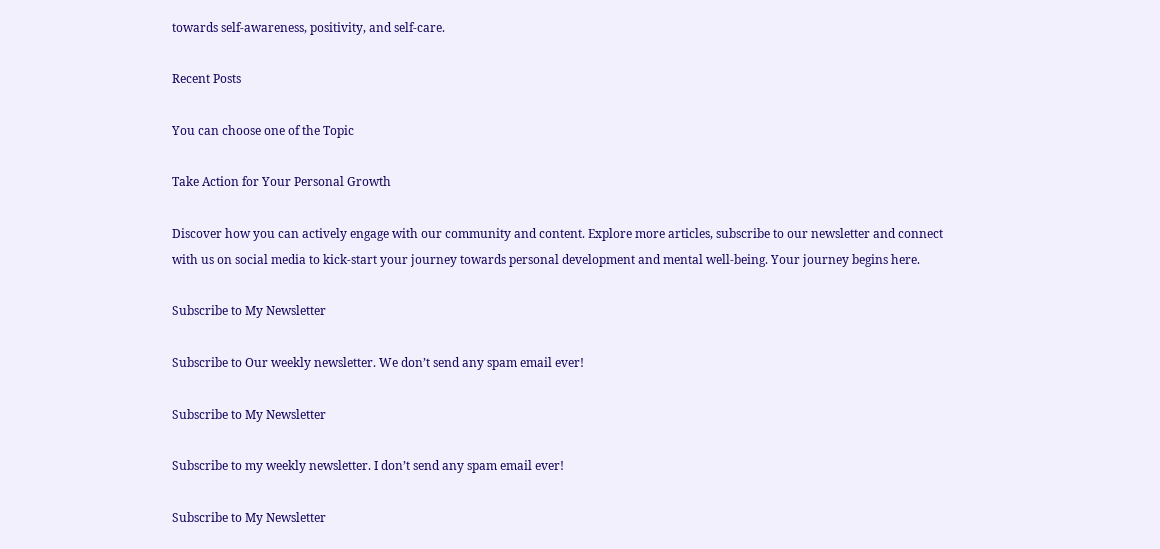towards self-awareness, positivity, and self-care.

Recent Posts

You can choose one of the Topic

Take Action for Your Personal Growth

Discover how you can actively engage with our community and content. Explore more articles, subscribe to our newsletter and connect with us on social media to kick-start your journey towards personal development and mental well-being. Your journey begins here.

Subscribe to My Newsletter

Subscribe to Our weekly newsletter. We don’t send any spam email ever!

Subscribe to My Newsletter

Subscribe to my weekly newsletter. I don’t send any spam email ever!

Subscribe to My Newsletter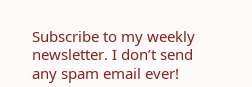Subscribe to my weekly newsletter. I don’t send any spam email ever!